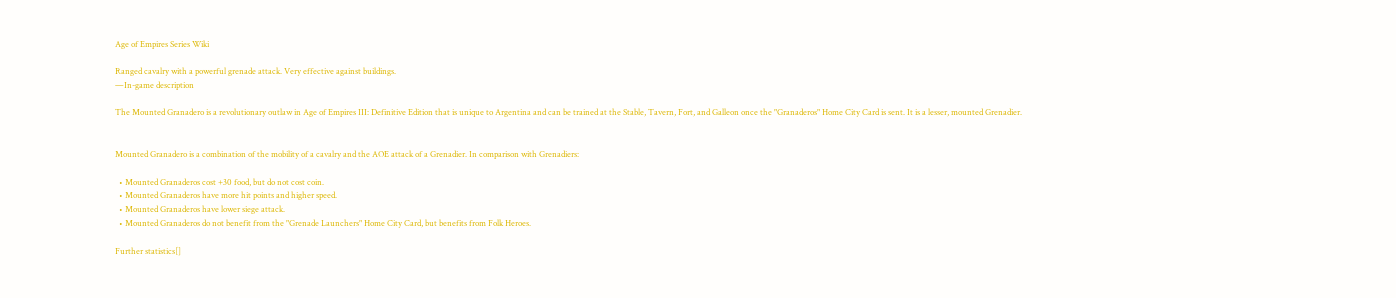Age of Empires Series Wiki

Ranged cavalry with a powerful grenade attack. Very effective against buildings.
—In-game description

The Mounted Granadero is a revolutionary outlaw in Age of Empires III: Definitive Edition that is unique to Argentina and can be trained at the Stable, Tavern, Fort, and Galleon once the "Granaderos" Home City Card is sent. It is a lesser, mounted Grenadier.


Mounted Granadero is a combination of the mobility of a cavalry and the AOE attack of a Grenadier. In comparison with Grenadiers:

  • Mounted Granaderos cost +30 food, but do not cost coin.
  • Mounted Granaderos have more hit points and higher speed.
  • Mounted Granaderos have lower siege attack.
  • Mounted Granaderos do not benefit from the "Grenade Launchers" Home City Card, but benefits from Folk Heroes.

Further statistics[]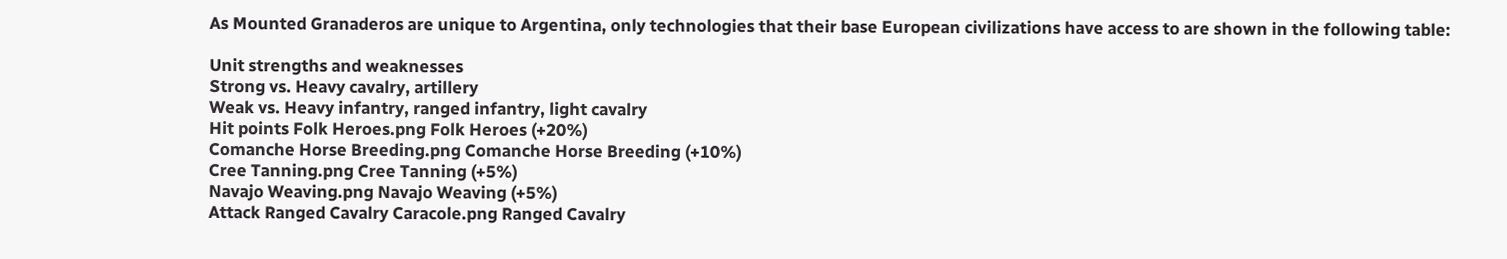As Mounted Granaderos are unique to Argentina, only technologies that their base European civilizations have access to are shown in the following table:

Unit strengths and weaknesses
Strong vs. Heavy cavalry, artillery
Weak vs. Heavy infantry, ranged infantry, light cavalry
Hit points Folk Heroes.png Folk Heroes (+20%)
Comanche Horse Breeding.png Comanche Horse Breeding (+10%)
Cree Tanning.png Cree Tanning (+5%)
Navajo Weaving.png Navajo Weaving (+5%)
Attack Ranged Cavalry Caracole.png Ranged Cavalry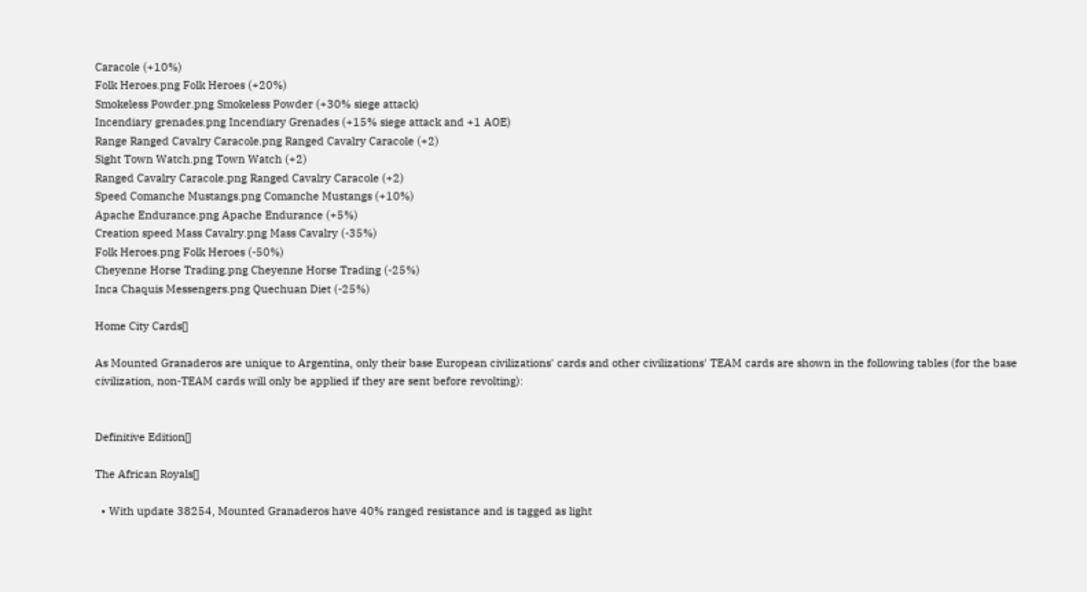Caracole (+10%)
Folk Heroes.png Folk Heroes (+20%)
Smokeless Powder.png Smokeless Powder (+30% siege attack)
Incendiary grenades.png Incendiary Grenades (+15% siege attack and +1 AOE)
Range Ranged Cavalry Caracole.png Ranged Cavalry Caracole (+2)
Sight Town Watch.png Town Watch (+2)
Ranged Cavalry Caracole.png Ranged Cavalry Caracole (+2)
Speed Comanche Mustangs.png Comanche Mustangs (+10%)
Apache Endurance.png Apache Endurance (+5%)
Creation speed Mass Cavalry.png Mass Cavalry (-35%)
Folk Heroes.png Folk Heroes (-50%)
Cheyenne Horse Trading.png Cheyenne Horse Trading (-25%)
Inca Chaquis Messengers.png Quechuan Diet (-25%)

Home City Cards[]

As Mounted Granaderos are unique to Argentina, only their base European civilizations' cards and other civilizations' TEAM cards are shown in the following tables (for the base civilization, non-TEAM cards will only be applied if they are sent before revolting):


Definitive Edition[]

The African Royals[]

  • With update 38254, Mounted Granaderos have 40% ranged resistance and is tagged as light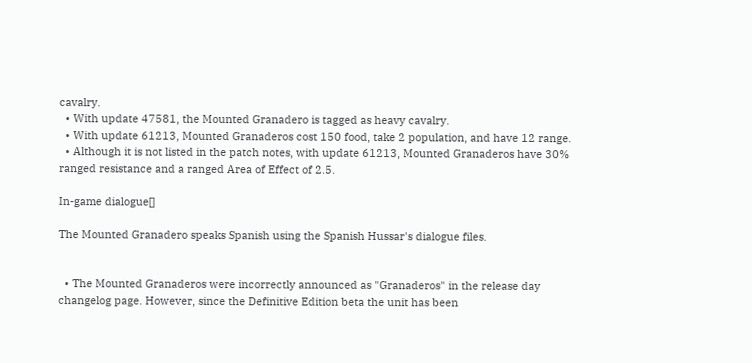cavalry.
  • With update 47581, the Mounted Granadero is tagged as heavy cavalry.
  • With update 61213, Mounted Granaderos cost 150 food, take 2 population, and have 12 range.
  • Although it is not listed in the patch notes, with update 61213, Mounted Granaderos have 30% ranged resistance and a ranged Area of Effect of 2.5.

In-game dialogue[]

The Mounted Granadero speaks Spanish using the Spanish Hussar's dialogue files.


  • The Mounted Granaderos were incorrectly announced as "Granaderos" in the release day changelog page. However, since the Definitive Edition beta the unit has been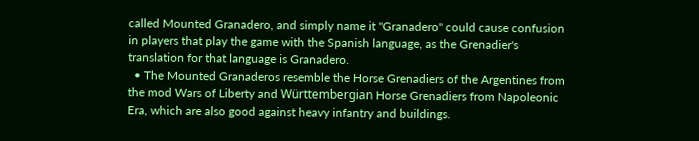called Mounted Granadero, and simply name it "Granadero" could cause confusion in players that play the game with the Spanish language, as the Grenadier's translation for that language is Granadero.
  • The Mounted Granaderos resemble the Horse Grenadiers of the Argentines from the mod Wars of Liberty and Württembergian Horse Grenadiers from Napoleonic Era, which are also good against heavy infantry and buildings.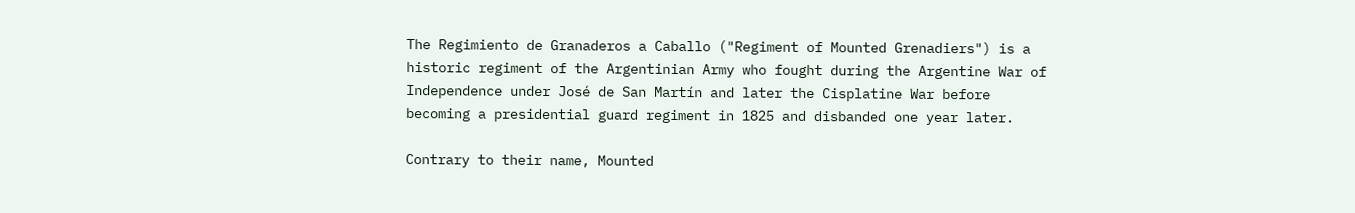The Regimiento de Granaderos a Caballo ("Regiment of Mounted Grenadiers") is a historic regiment of the Argentinian Army who fought during the Argentine War of Independence under José de San Martín and later the Cisplatine War before becoming a presidential guard regiment in 1825 and disbanded one year later.

Contrary to their name, Mounted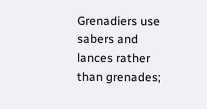Grenadiers use sabers and lances rather than grenades;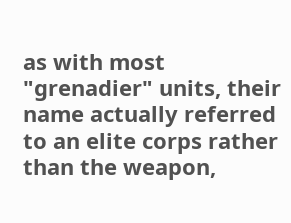as with most "grenadier" units, their name actually referred to an elite corps rather than the weapon,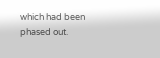which had been phased out.